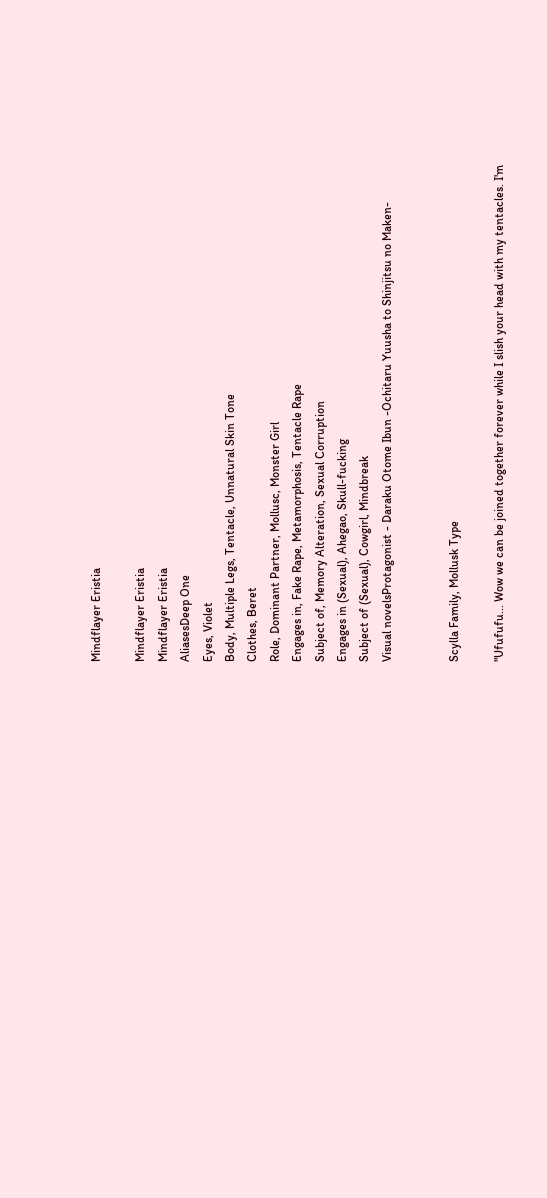Mindflayer Eristia

Mindflayer Eristia
Mindflayer Eristia
AliasesDeep One
Eyes, Violet
Body, Multiple Legs, Tentacle, Unnatural Skin Tone
Clothes, Beret
Role, Dominant Partner, Mollusc, Monster Girl
Engages in, Fake Rape, Metamorphosis, Tentacle Rape
Subject of, Memory Alteration, Sexual Corruption
Engages in (Sexual), Ahegao, Skull-fucking
Subject of (Sexual), Cowgirl, Mindbreak
Visual novelsProtagonist - Daraku Otome Ibun -Ochitaru Yuusha to Shinjitsu no Maken-


Scylla Family, Mollusk Type

"Ufufufu... Wow we can be joined together forever while I slish your head with my tentacles. I'm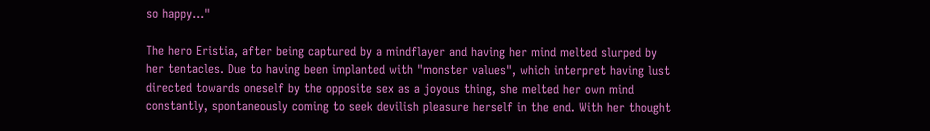so happy..."

The hero Eristia, after being captured by a mindflayer and having her mind melted slurped by her tentacles. Due to having been implanted with "monster values", which interpret having lust directed towards oneself by the opposite sex as a joyous thing, she melted her own mind constantly, spontaneously coming to seek devilish pleasure herself in the end. With her thought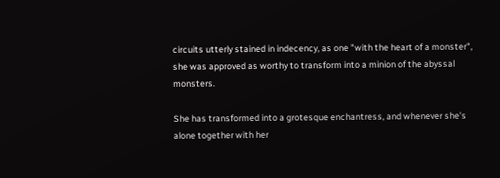circuits utterly stained in indecency, as one "with the heart of a monster", she was approved as worthy to transform into a minion of the abyssal monsters.

She has transformed into a grotesque enchantress, and whenever she's alone together with her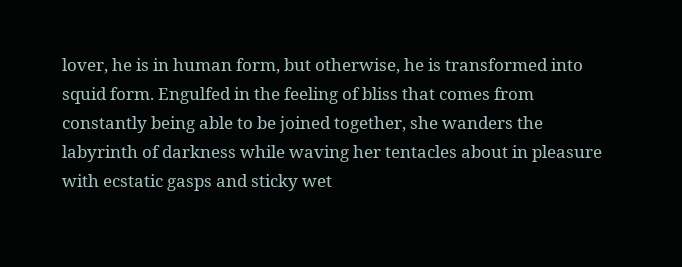lover, he is in human form, but otherwise, he is transformed into squid form. Engulfed in the feeling of bliss that comes from constantly being able to be joined together, she wanders the labyrinth of darkness while waving her tentacles about in pleasure with ecstatic gasps and sticky wet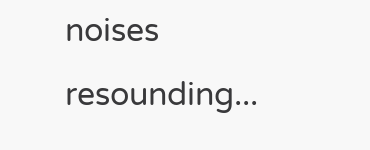noises resounding...